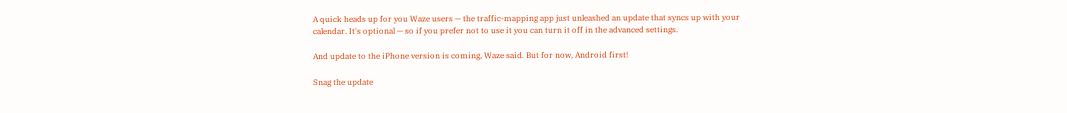A quick heads up for you Waze users — the traffic-mapping app just unleashed an update that syncs up with your calendar. It's optional — so if you prefer not to use it you can turn it off in the advanced settings.

And update to the iPhone version is coming, Waze said. But for now, Android first!

Snag the update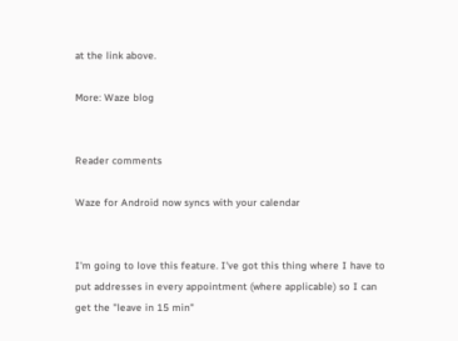at the link above.

More: Waze blog


Reader comments

Waze for Android now syncs with your calendar


I'm going to love this feature. I've got this thing where I have to put addresses in every appointment (where applicable) so I can get the "leave in 15 min"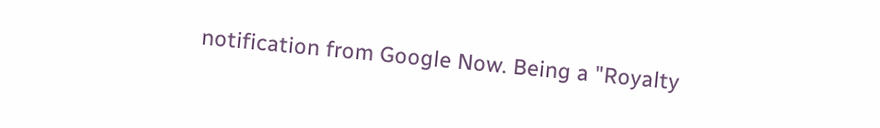notification from Google Now. Being a "Royalty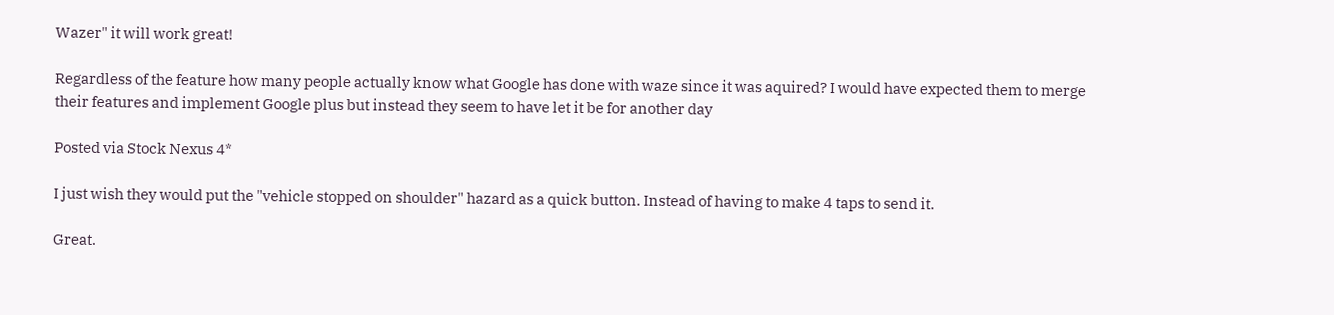Wazer" it will work great!

Regardless of the feature how many people actually know what Google has done with waze since it was aquired? I would have expected them to merge their features and implement Google plus but instead they seem to have let it be for another day

Posted via Stock Nexus 4*

I just wish they would put the "vehicle stopped on shoulder" hazard as a quick button. Instead of having to make 4 taps to send it.

Great.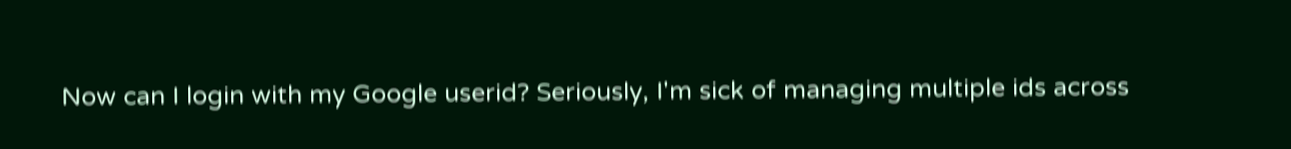Now can I login with my Google userid? Seriously, I'm sick of managing multiple ids across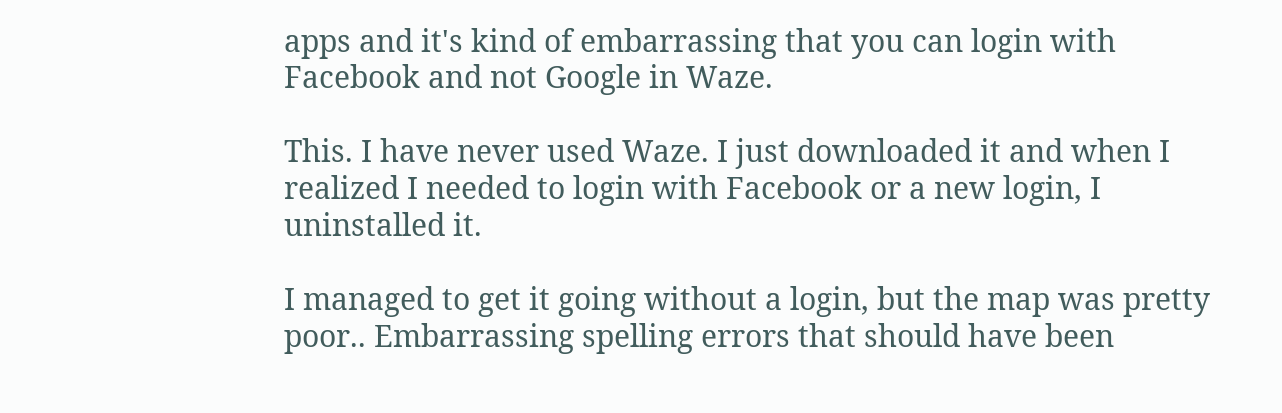apps and it's kind of embarrassing that you can login with Facebook and not Google in Waze.

This. I have never used Waze. I just downloaded it and when I realized I needed to login with Facebook or a new login, I uninstalled it.

I managed to get it going without a login, but the map was pretty poor.. Embarrassing spelling errors that should have been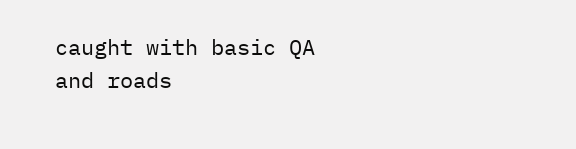caught with basic QA and roads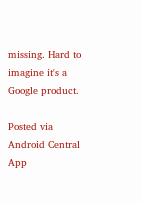missing. Hard to imagine it's a Google product.

Posted via Android Central App